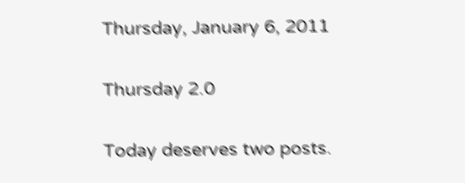Thursday, January 6, 2011

Thursday 2.0

Today deserves two posts.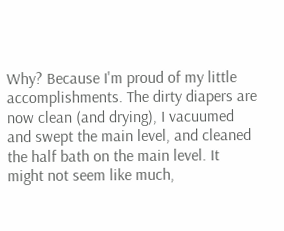Why? Because I'm proud of my little accomplishments. The dirty diapers are now clean (and drying), I vacuumed and swept the main level, and cleaned the half bath on the main level. It might not seem like much,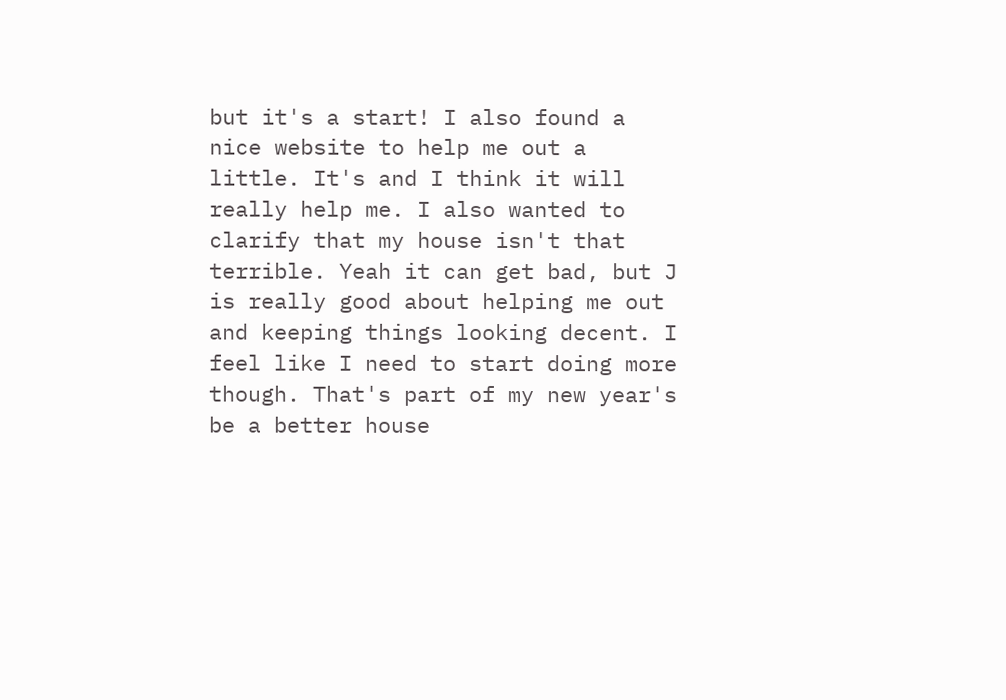but it's a start! I also found a nice website to help me out a little. It's and I think it will really help me. I also wanted to clarify that my house isn't that terrible. Yeah it can get bad, but J is really good about helping me out and keeping things looking decent. I feel like I need to start doing more though. That's part of my new year's be a better house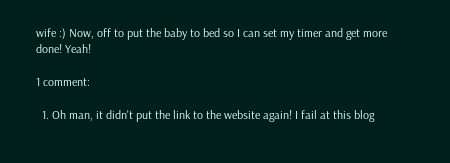wife :) Now, off to put the baby to bed so I can set my timer and get more done! Yeah!

1 comment:

  1. Oh man, it didn't put the link to the website again! I fail at this blog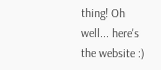thing! Oh well... here's the website :)